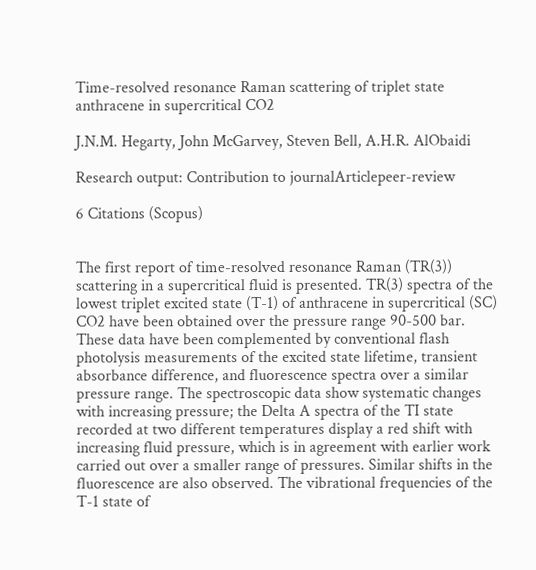Time-resolved resonance Raman scattering of triplet state anthracene in supercritical CO2

J.N.M. Hegarty, John McGarvey, Steven Bell, A.H.R. AlObaidi

Research output: Contribution to journalArticlepeer-review

6 Citations (Scopus)


The first report of time-resolved resonance Raman (TR(3)) scattering in a supercritical fluid is presented. TR(3) spectra of the lowest triplet excited state (T-1) of anthracene in supercritical (SC) CO2 have been obtained over the pressure range 90-500 bar. These data have been complemented by conventional flash photolysis measurements of the excited state lifetime, transient absorbance difference, and fluorescence spectra over a similar pressure range. The spectroscopic data show systematic changes with increasing pressure; the Delta A spectra of the TI state recorded at two different temperatures display a red shift with increasing fluid pressure, which is in agreement with earlier work carried out over a smaller range of pressures. Similar shifts in the fluorescence are also observed. The vibrational frequencies of the T-1 state of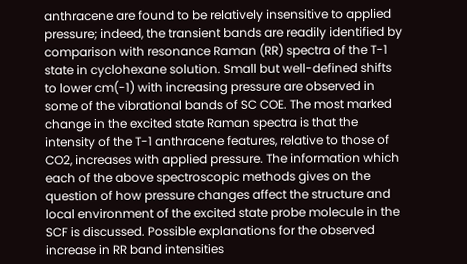anthracene are found to be relatively insensitive to applied pressure; indeed, the transient bands are readily identified by comparison with resonance Raman (RR) spectra of the T-1 state in cyclohexane solution. Small but well-defined shifts to lower cm(-1) with increasing pressure are observed in some of the vibrational bands of SC COE. The most marked change in the excited state Raman spectra is that the intensity of the T-1 anthracene features, relative to those of CO2, increases with applied pressure. The information which each of the above spectroscopic methods gives on the question of how pressure changes affect the structure and local environment of the excited state probe molecule in the SCF is discussed. Possible explanations for the observed increase in RR band intensities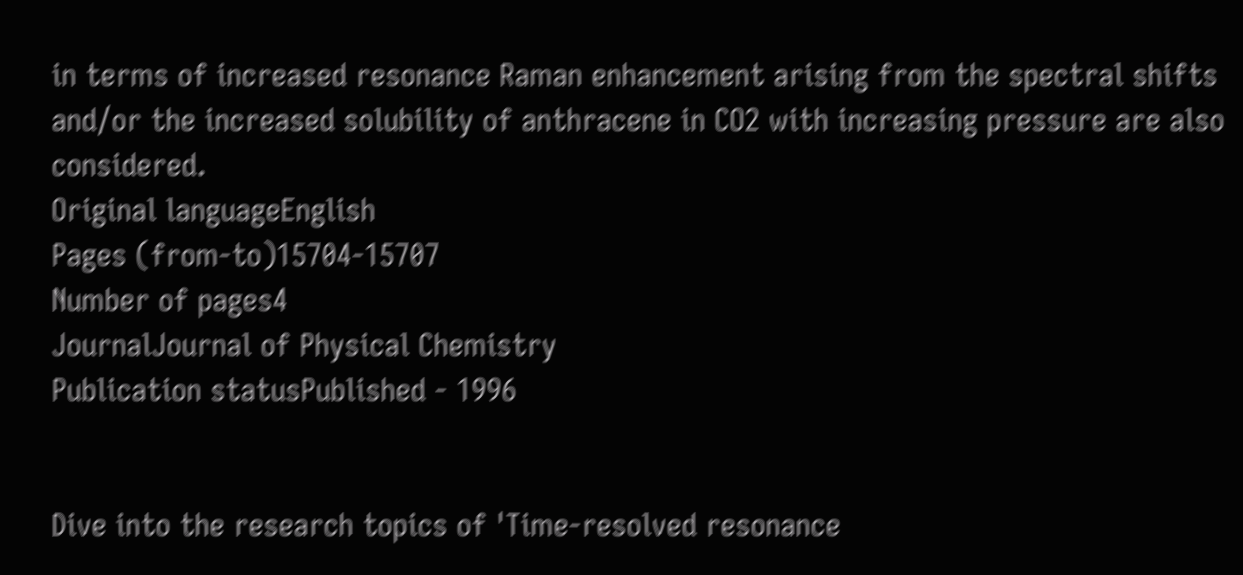in terms of increased resonance Raman enhancement arising from the spectral shifts and/or the increased solubility of anthracene in CO2 with increasing pressure are also considered.
Original languageEnglish
Pages (from-to)15704-15707
Number of pages4
JournalJournal of Physical Chemistry
Publication statusPublished - 1996


Dive into the research topics of 'Time-resolved resonance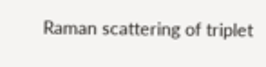Raman scattering of triplet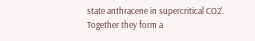state anthracene in supercritical CO2'. Together they form a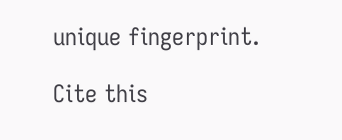unique fingerprint.

Cite this